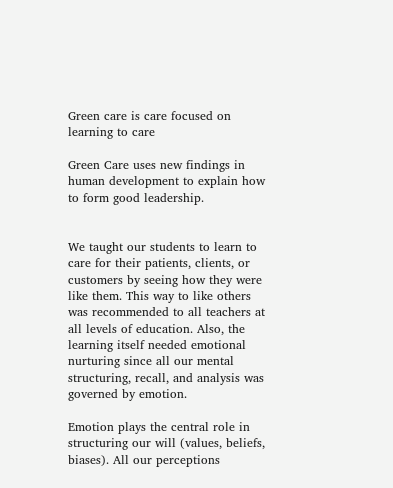Green care is care focused on learning to care

Green Care uses new findings in human development to explain how to form good leadership.


We taught our students to learn to care for their patients, clients, or customers by seeing how they were like them. This way to like others was recommended to all teachers at all levels of education. Also, the learning itself needed emotional nurturing since all our mental structuring, recall, and analysis was governed by emotion.

Emotion plays the central role in structuring our will (values, beliefs, biases). All our perceptions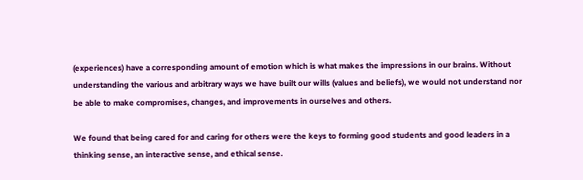(experiences) have a corresponding amount of emotion which is what makes the impressions in our brains. Without understanding the various and arbitrary ways we have built our wills (values and beliefs), we would not understand nor be able to make compromises, changes, and improvements in ourselves and others.

We found that being cared for and caring for others were the keys to forming good students and good leaders in a thinking sense, an interactive sense, and ethical sense.